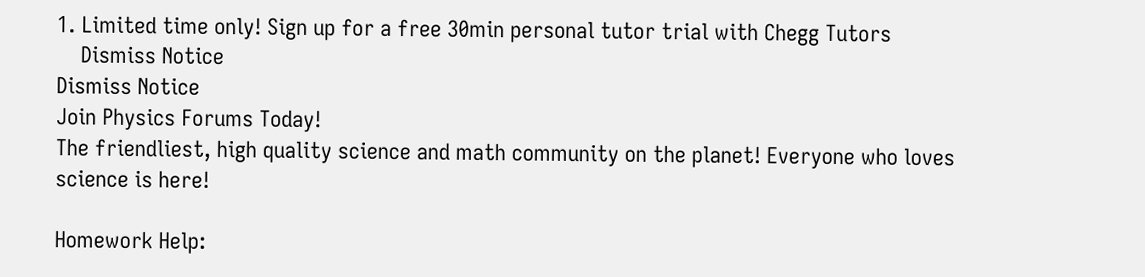1. Limited time only! Sign up for a free 30min personal tutor trial with Chegg Tutors
    Dismiss Notice
Dismiss Notice
Join Physics Forums Today!
The friendliest, high quality science and math community on the planet! Everyone who loves science is here!

Homework Help: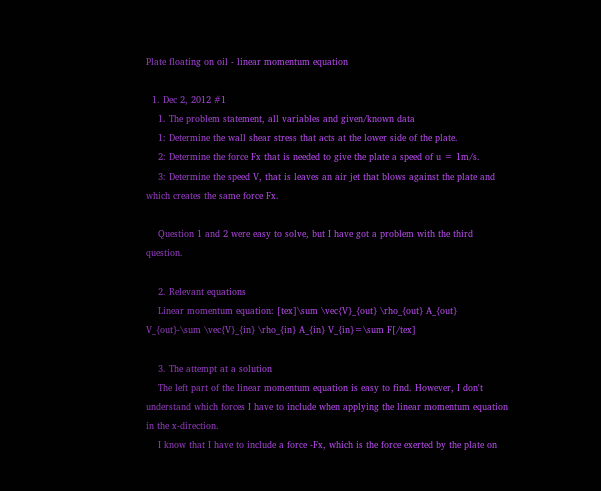Plate floating on oil - linear momentum equation

  1. Dec 2, 2012 #1
    1. The problem statement, all variables and given/known data
    1: Determine the wall shear stress that acts at the lower side of the plate.
    2: Determine the force Fx that is needed to give the plate a speed of u = 1m/s.
    3: Determine the speed V, that is leaves an air jet that blows against the plate and which creates the same force Fx.

    Question 1 and 2 were easy to solve, but I have got a problem with the third question.

    2. Relevant equations
    Linear momentum equation: [tex]\sum \vec{V}_{out} \rho_{out} A_{out} V_{out}-\sum \vec{V}_{in} \rho_{in} A_{in} V_{in}=\sum F[/tex]

    3. The attempt at a solution
    The left part of the linear momentum equation is easy to find. However, I don't understand which forces I have to include when applying the linear momentum equation in the x-direction.
    I know that I have to include a force -Fx, which is the force exerted by the plate on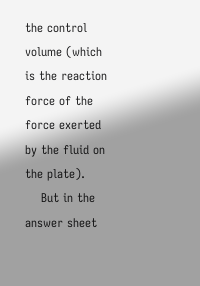the control volume (which is the reaction force of the force exerted by the fluid on the plate).
    But in the answer sheet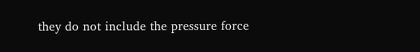they do not include the pressure force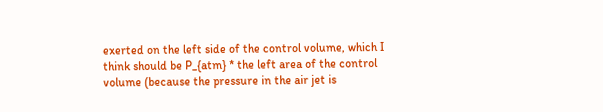exerted on the left side of the control volume, which I think should be P_{atm} * the left area of the control volume (because the pressure in the air jet is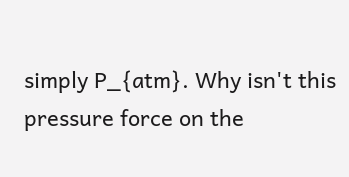simply P_{atm}. Why isn't this pressure force on the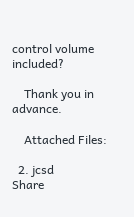control volume included?

    Thank you in advance.

    Attached Files:

  2. jcsd
Share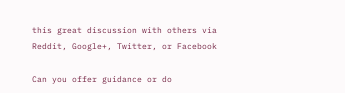this great discussion with others via Reddit, Google+, Twitter, or Facebook

Can you offer guidance or do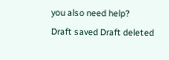you also need help?
Draft saved Draft deleted